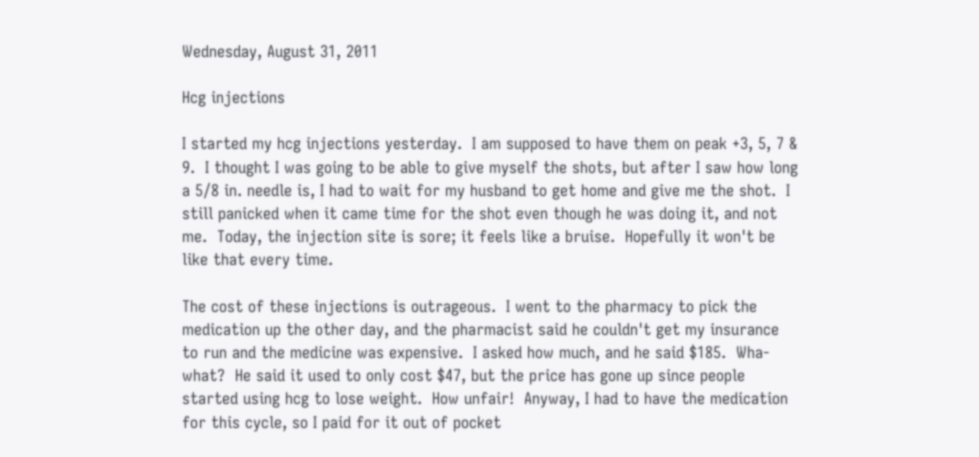Wednesday, August 31, 2011

Hcg injections

I started my hcg injections yesterday.  I am supposed to have them on peak +3, 5, 7 & 9.  I thought I was going to be able to give myself the shots, but after I saw how long a 5/8 in. needle is, I had to wait for my husband to get home and give me the shot.  I still panicked when it came time for the shot even though he was doing it, and not me.  Today, the injection site is sore; it feels like a bruise.  Hopefully it won't be like that every time.

The cost of these injections is outrageous.  I went to the pharmacy to pick the medication up the other day, and the pharmacist said he couldn't get my insurance to run and the medicine was expensive.  I asked how much, and he said $185.  Wha-what?  He said it used to only cost $47, but the price has gone up since people started using hcg to lose weight.  How unfair!  Anyway, I had to have the medication for this cycle, so I paid for it out of pocket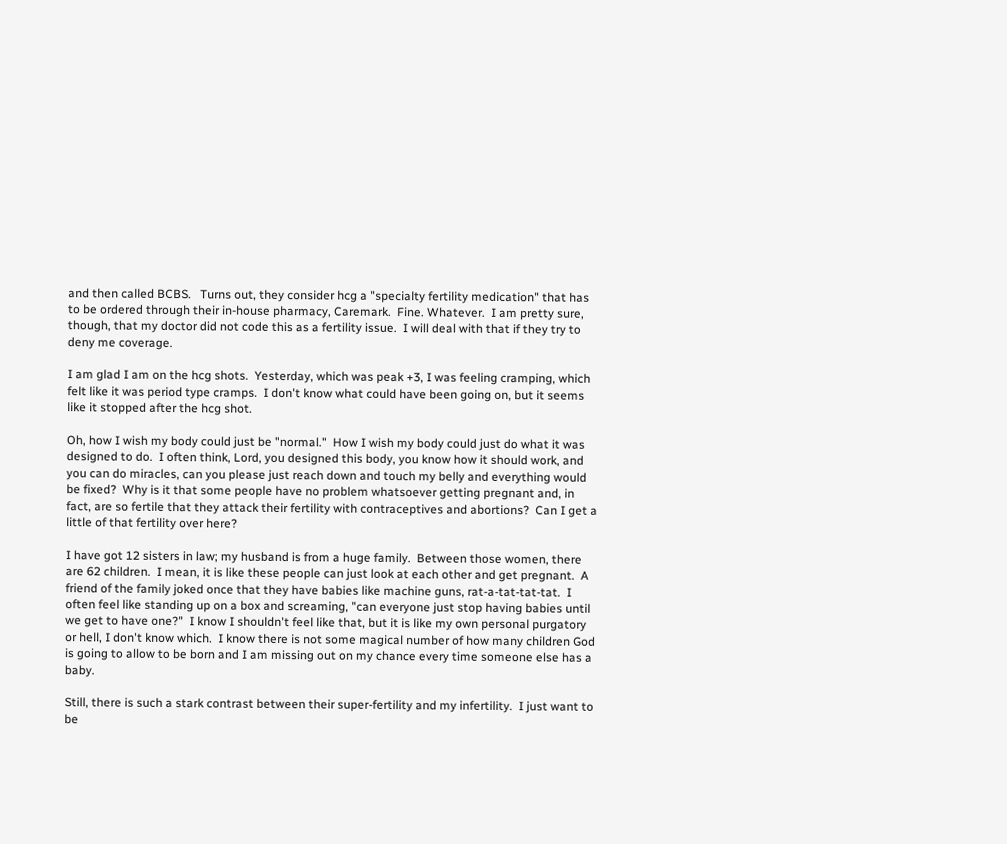and then called BCBS.   Turns out, they consider hcg a "specialty fertility medication" that has to be ordered through their in-house pharmacy, Caremark.  Fine. Whatever.  I am pretty sure, though, that my doctor did not code this as a fertility issue.  I will deal with that if they try to deny me coverage.

I am glad I am on the hcg shots.  Yesterday, which was peak +3, I was feeling cramping, which felt like it was period type cramps.  I don't know what could have been going on, but it seems like it stopped after the hcg shot.

Oh, how I wish my body could just be "normal."  How I wish my body could just do what it was designed to do.  I often think, Lord, you designed this body, you know how it should work, and you can do miracles, can you please just reach down and touch my belly and everything would be fixed?  Why is it that some people have no problem whatsoever getting pregnant and, in fact, are so fertile that they attack their fertility with contraceptives and abortions?  Can I get a little of that fertility over here?

I have got 12 sisters in law; my husband is from a huge family.  Between those women, there are 62 children.  I mean, it is like these people can just look at each other and get pregnant.  A friend of the family joked once that they have babies like machine guns, rat-a-tat-tat-tat.  I often feel like standing up on a box and screaming, "can everyone just stop having babies until we get to have one?"  I know I shouldn't feel like that, but it is like my own personal purgatory or hell, I don't know which.  I know there is not some magical number of how many children God is going to allow to be born and I am missing out on my chance every time someone else has a baby.

Still, there is such a stark contrast between their super-fertility and my infertility.  I just want to be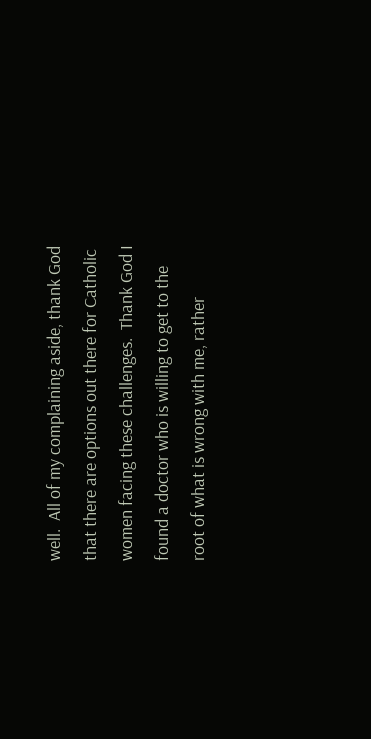well.  All of my complaining aside, thank God that there are options out there for Catholic women facing these challenges.  Thank God I found a doctor who is willing to get to the root of what is wrong with me, rather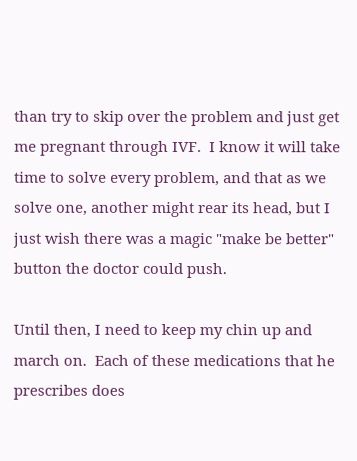than try to skip over the problem and just get me pregnant through IVF.  I know it will take time to solve every problem, and that as we solve one, another might rear its head, but I just wish there was a magic "make be better" button the doctor could push.

Until then, I need to keep my chin up and march on.  Each of these medications that he prescribes does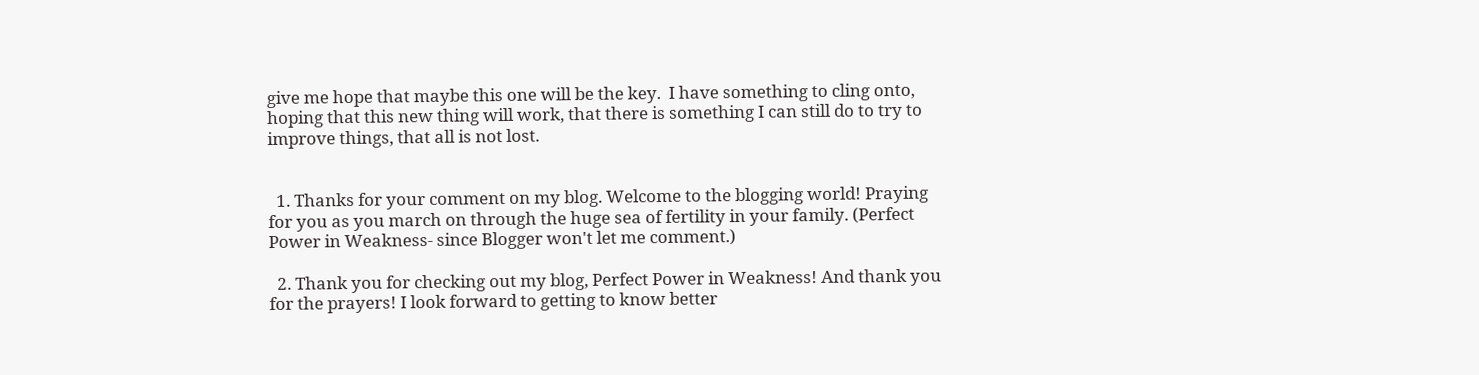give me hope that maybe this one will be the key.  I have something to cling onto, hoping that this new thing will work, that there is something I can still do to try to improve things, that all is not lost.


  1. Thanks for your comment on my blog. Welcome to the blogging world! Praying for you as you march on through the huge sea of fertility in your family. (Perfect Power in Weakness- since Blogger won't let me comment.)

  2. Thank you for checking out my blog, Perfect Power in Weakness! And thank you for the prayers! I look forward to getting to know better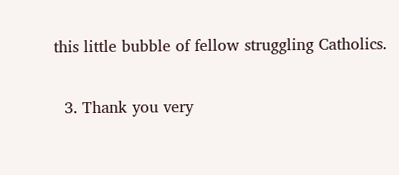this little bubble of fellow struggling Catholics.

  3. Thank you very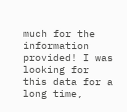much for the information provided! I was looking for this data for a long time,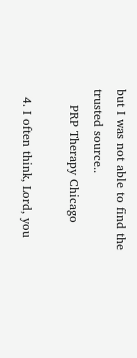but I was not able to find the trusted source..
    PRP Therapy Chicago

  4. I often think, Lord, you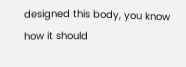designed this body, you know how it should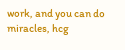work, and you can do miracles, hcg